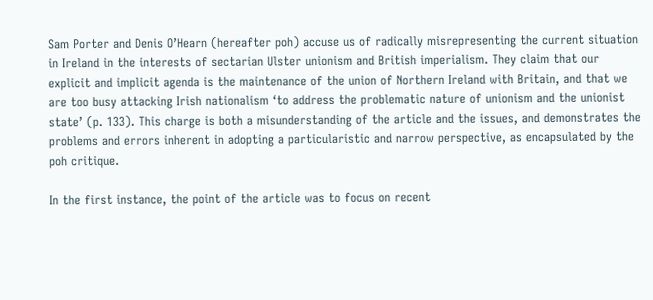Sam Porter and Denis O’Hearn (hereafter poh) accuse us of radically misrepresenting the current situation in Ireland in the interests of sectarian Ulster unionism and British imperialism. They claim that our explicit and implicit agenda is the maintenance of the union of Northern Ireland with Britain, and that we are too busy attacking Irish nationalism ‘to address the problematic nature of unionism and the unionist state’ (p. 133). This charge is both a misunderstanding of the article and the issues, and demonstrates the problems and errors inherent in adopting a particularistic and narrow perspective, as encapsulated by the poh critique.

In the first instance, the point of the article was to focus on recent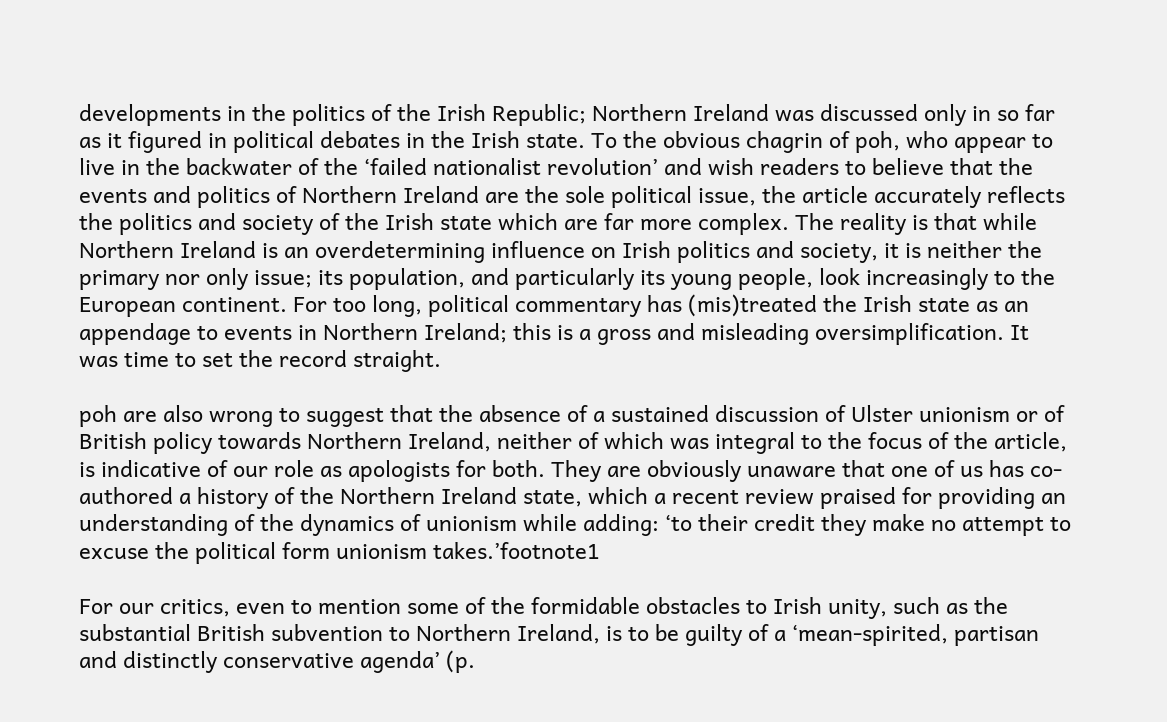developments in the politics of the Irish Republic; Northern Ireland was discussed only in so far as it figured in political debates in the Irish state. To the obvious chagrin of poh, who appear to live in the backwater of the ‘failed nationalist revolution’ and wish readers to believe that the events and politics of Northern Ireland are the sole political issue, the article accurately reflects the politics and society of the Irish state which are far more complex. The reality is that while Northern Ireland is an overdetermining influence on Irish politics and society, it is neither the primary nor only issue; its population, and particularly its young people, look increasingly to the European continent. For too long, political commentary has (mis)treated the Irish state as an appendage to events in Northern Ireland; this is a gross and misleading oversimplification. It was time to set the record straight.

poh are also wrong to suggest that the absence of a sustained discussion of Ulster unionism or of British policy towards Northern Ireland, neither of which was integral to the focus of the article, is indicative of our role as apologists for both. They are obviously unaware that one of us has co-authored a history of the Northern Ireland state, which a recent review praised for providing an understanding of the dynamics of unionism while adding: ‘to their credit they make no attempt to excuse the political form unionism takes.’footnote1

For our critics, even to mention some of the formidable obstacles to Irish unity, such as the substantial British subvention to Northern Ireland, is to be guilty of a ‘mean-spirited, partisan and distinctly conservative agenda’ (p.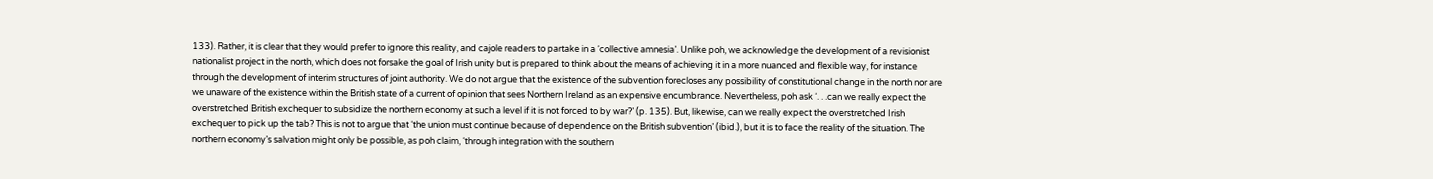133). Rather, it is clear that they would prefer to ignore this reality, and cajole readers to partake in a ‘collective amnesia’. Unlike poh, we acknowledge the development of a revisionist nationalist project in the north, which does not forsake the goal of Irish unity but is prepared to think about the means of achieving it in a more nuanced and flexible way, for instance through the development of interim structures of joint authority. We do not argue that the existence of the subvention forecloses any possibility of constitutional change in the north nor are we unaware of the existence within the British state of a current of opinion that sees Northern Ireland as an expensive encumbrance. Nevertheless, poh ask ‘. . .can we really expect the overstretched British exchequer to subsidize the northern economy at such a level if it is not forced to by war?’ (p. 135). But, likewise, can we really expect the overstretched Irish exchequer to pick up the tab? This is not to argue that ‘the union must continue because of dependence on the British subvention’ (ibid.), but it is to face the reality of the situation. The northern economy’s salvation might only be possible, as poh claim, ‘through integration with the southern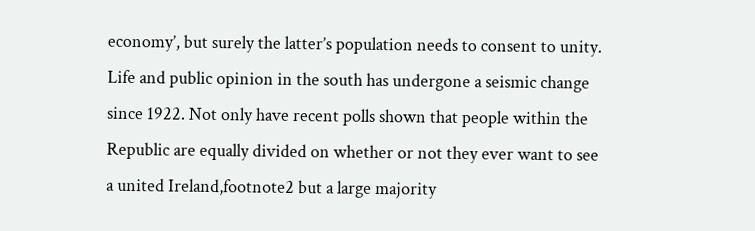economy’, but surely the latter’s population needs to consent to unity. Life and public opinion in the south has undergone a seismic change since 1922. Not only have recent polls shown that people within the Republic are equally divided on whether or not they ever want to see a united Ireland,footnote2 but a large majority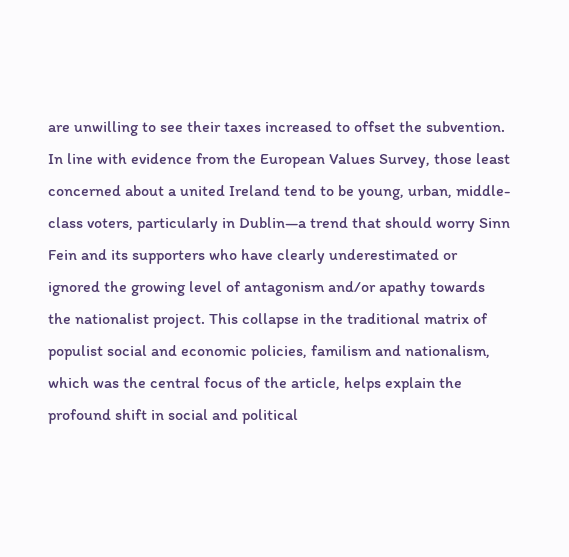are unwilling to see their taxes increased to offset the subvention. In line with evidence from the European Values Survey, those least concerned about a united Ireland tend to be young, urban, middle-class voters, particularly in Dublin—a trend that should worry Sinn Fein and its supporters who have clearly underestimated or ignored the growing level of antagonism and/or apathy towards the nationalist project. This collapse in the traditional matrix of populist social and economic policies, familism and nationalism, which was the central focus of the article, helps explain the profound shift in social and political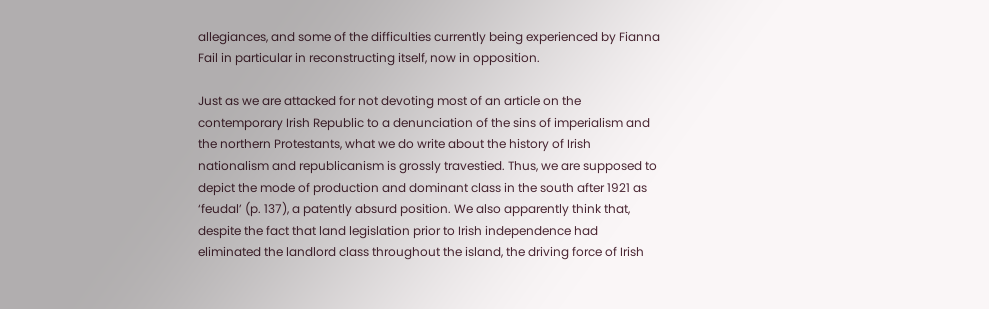allegiances, and some of the difficulties currently being experienced by Fianna Fail in particular in reconstructing itself, now in opposition.

Just as we are attacked for not devoting most of an article on the contemporary Irish Republic to a denunciation of the sins of imperialism and the northern Protestants, what we do write about the history of Irish nationalism and republicanism is grossly travestied. Thus, we are supposed to depict the mode of production and dominant class in the south after 1921 as ‘feudal’ (p. 137), a patently absurd position. We also apparently think that, despite the fact that land legislation prior to Irish independence had eliminated the landlord class throughout the island, the driving force of Irish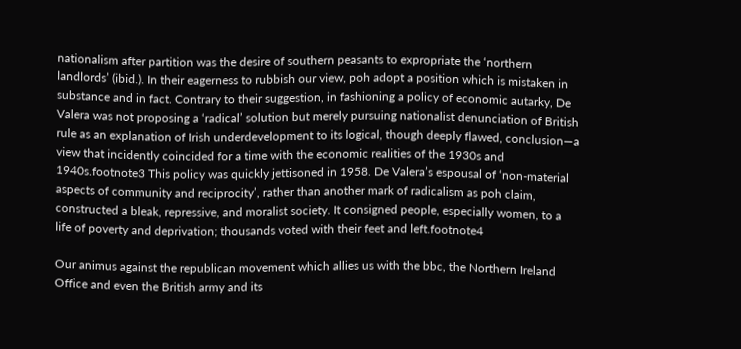nationalism after partition was the desire of southern peasants to expropriate the ‘northern landlords’ (ibid.). In their eagerness to rubbish our view, poh adopt a position which is mistaken in substance and in fact. Contrary to their suggestion, in fashioning a policy of economic autarky, De Valera was not proposing a ‘radical’ solution but merely pursuing nationalist denunciation of British rule as an explanation of Irish underdevelopment to its logical, though deeply flawed, conclusion—a view that incidently coincided for a time with the economic realities of the 1930s and 1940s.footnote3 This policy was quickly jettisoned in 1958. De Valera’s espousal of ‘non-material aspects of community and reciprocity’, rather than another mark of radicalism as poh claim, constructed a bleak, repressive, and moralist society. It consigned people, especially women, to a life of poverty and deprivation; thousands voted with their feet and left.footnote4

Our animus against the republican movement which allies us with the bbc, the Northern Ireland Office and even the British army and its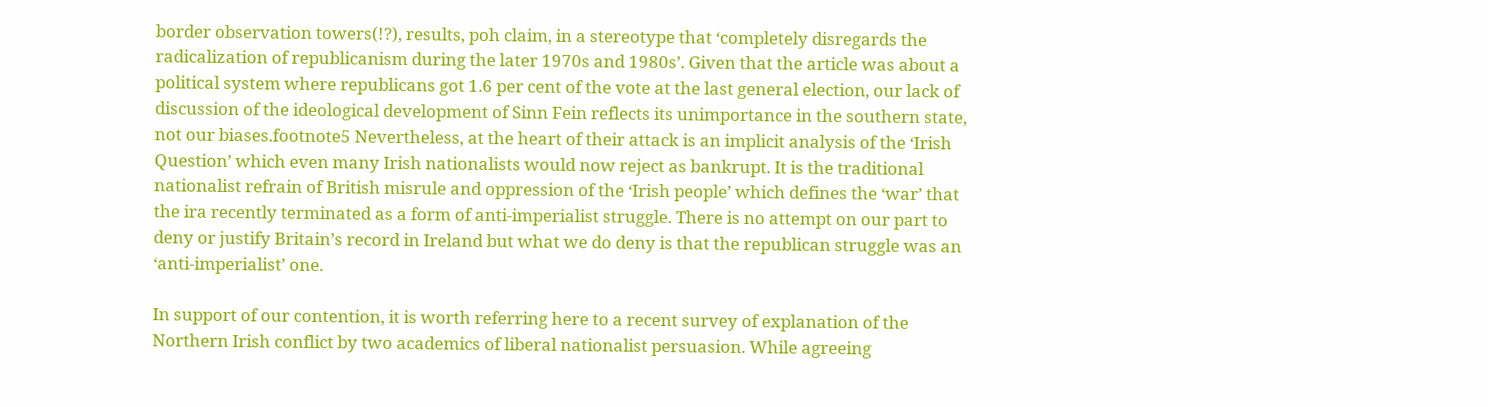border observation towers(!?), results, poh claim, in a stereotype that ‘completely disregards the radicalization of republicanism during the later 1970s and 1980s’. Given that the article was about a political system where republicans got 1.6 per cent of the vote at the last general election, our lack of discussion of the ideological development of Sinn Fein reflects its unimportance in the southern state, not our biases.footnote5 Nevertheless, at the heart of their attack is an implicit analysis of the ‘Irish Question’ which even many Irish nationalists would now reject as bankrupt. It is the traditional nationalist refrain of British misrule and oppression of the ‘Irish people’ which defines the ‘war’ that the ira recently terminated as a form of anti-imperialist struggle. There is no attempt on our part to deny or justify Britain’s record in Ireland but what we do deny is that the republican struggle was an ‘anti-imperialist’ one.

In support of our contention, it is worth referring here to a recent survey of explanation of the Northern Irish conflict by two academics of liberal nationalist persuasion. While agreeing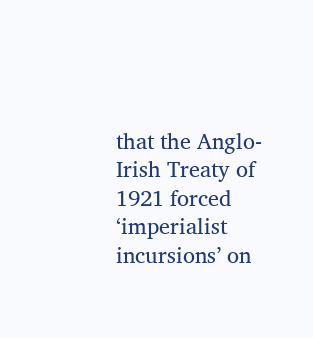that the Anglo-Irish Treaty of 1921 forced ‘imperialist incursions’ on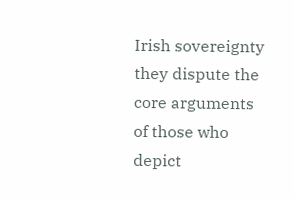Irish sovereignty they dispute the core arguments of those who depict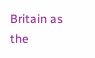Britain as the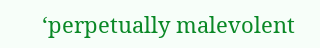‘perpetually malevolent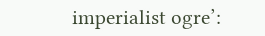imperialist ogre’: